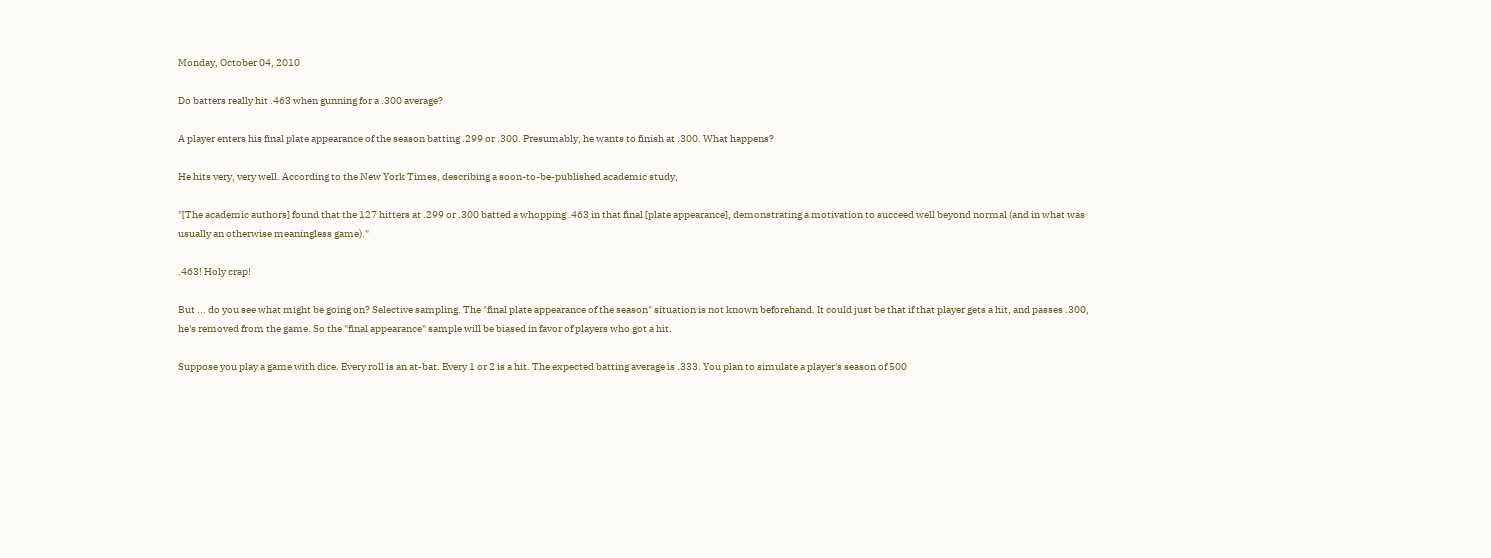Monday, October 04, 2010

Do batters really hit .463 when gunning for a .300 average?

A player enters his final plate appearance of the season batting .299 or .300. Presumably, he wants to finish at .300. What happens?

He hits very, very well. According to the New York Times, describing a soon-to-be-published academic study,

"[The academic authors] found that the 127 hitters at .299 or .300 batted a whopping .463 in that final [plate appearance], demonstrating a motivation to succeed well beyond normal (and in what was usually an otherwise meaningless game)."

.463! Holy crap!

But ... do you see what might be going on? Selective sampling. The "final plate appearance of the season" situation is not known beforehand. It could just be that if that player gets a hit, and passes .300, he's removed from the game. So the "final appearance" sample will be biased in favor of players who got a hit.

Suppose you play a game with dice. Every roll is an at-bat. Every 1 or 2 is a hit. The expected batting average is .333. You plan to simulate a player's season of 500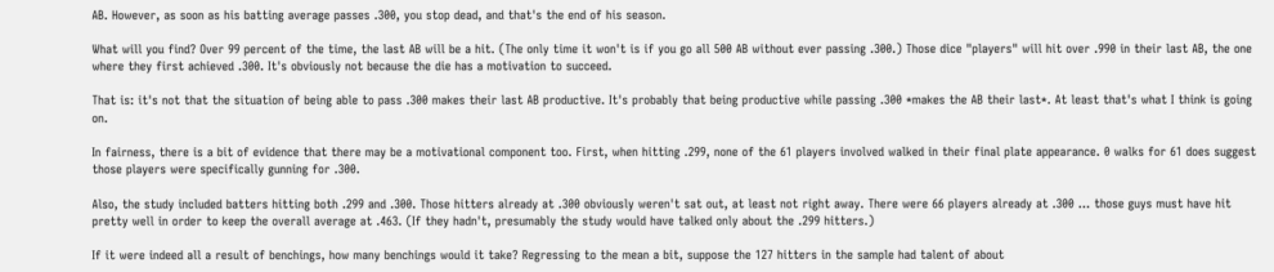AB. However, as soon as his batting average passes .300, you stop dead, and that's the end of his season.

What will you find? Over 99 percent of the time, the last AB will be a hit. (The only time it won't is if you go all 500 AB without ever passing .300.) Those dice "players" will hit over .990 in their last AB, the one where they first achieved .300. It's obviously not because the die has a motivation to succeed.

That is: it's not that the situation of being able to pass .300 makes their last AB productive. It's probably that being productive while passing .300 *makes the AB their last*. At least that's what I think is going on.

In fairness, there is a bit of evidence that there may be a motivational component too. First, when hitting .299, none of the 61 players involved walked in their final plate appearance. 0 walks for 61 does suggest those players were specifically gunning for .300.

Also, the study included batters hitting both .299 and .300. Those hitters already at .300 obviously weren't sat out, at least not right away. There were 66 players already at .300 ... those guys must have hit pretty well in order to keep the overall average at .463. (If they hadn't, presumably the study would have talked only about the .299 hitters.)

If it were indeed all a result of benchings, how many benchings would it take? Regressing to the mean a bit, suppose the 127 hitters in the sample had talent of about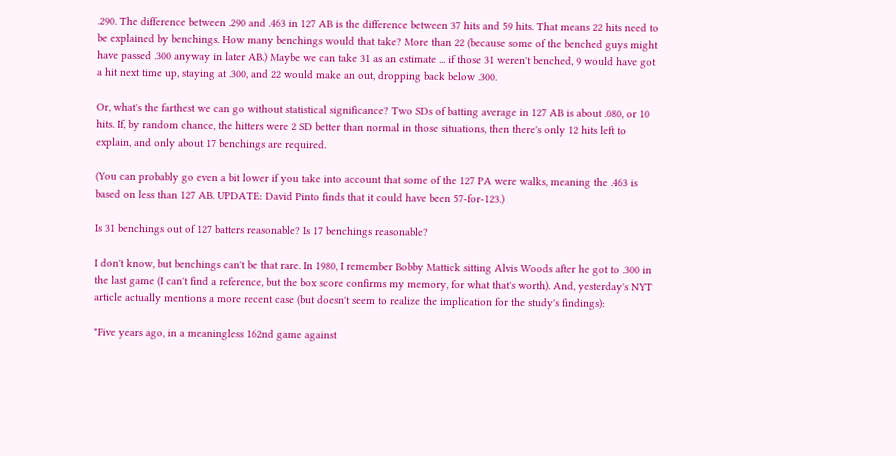.290. The difference between .290 and .463 in 127 AB is the difference between 37 hits and 59 hits. That means 22 hits need to be explained by benchings. How many benchings would that take? More than 22 (because some of the benched guys might have passed .300 anyway in later AB.) Maybe we can take 31 as an estimate ... if those 31 weren't benched, 9 would have got a hit next time up, staying at .300, and 22 would make an out, dropping back below .300.

Or, what's the farthest we can go without statistical significance? Two SDs of batting average in 127 AB is about .080, or 10 hits. If, by random chance, the hitters were 2 SD better than normal in those situations, then there's only 12 hits left to explain, and only about 17 benchings are required.

(You can probably go even a bit lower if you take into account that some of the 127 PA were walks, meaning the .463 is based on less than 127 AB. UPDATE: David Pinto finds that it could have been 57-for-123.)

Is 31 benchings out of 127 batters reasonable? Is 17 benchings reasonable?

I don't know, but benchings can't be that rare. In 1980, I remember Bobby Mattick sitting Alvis Woods after he got to .300 in the last game (I can't find a reference, but the box score confirms my memory, for what that's worth). And, yesterday's NYT article actually mentions a more recent case (but doesn't seem to realize the implication for the study's findings):

"Five years ago, in a meaningless 162nd game against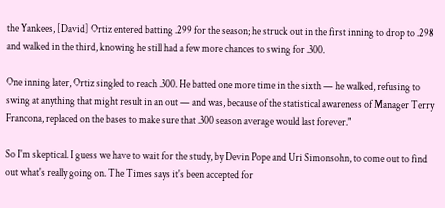the Yankees, [David] Ortiz entered batting .299 for the season; he struck out in the first inning to drop to .298 and walked in the third, knowing he still had a few more chances to swing for .300.

One inning later, Ortiz singled to reach .300. He batted one more time in the sixth — he walked, refusing to swing at anything that might result in an out — and was, because of the statistical awareness of Manager Terry Francona, replaced on the bases to make sure that .300 season average would last forever."

So I'm skeptical. I guess we have to wait for the study, by Devin Pope and Uri Simonsohn, to come out to find out what's really going on. The Times says it's been accepted for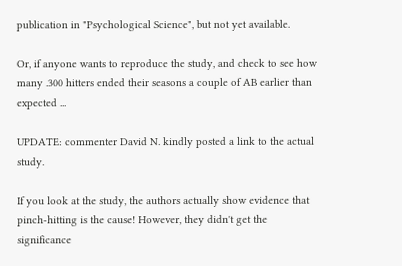publication in "Psychological Science", but not yet available.

Or, if anyone wants to reproduce the study, and check to see how many .300 hitters ended their seasons a couple of AB earlier than expected ...

UPDATE: commenter David N. kindly posted a link to the actual study.

If you look at the study, the authors actually show evidence that pinch-hitting is the cause! However, they didn't get the significance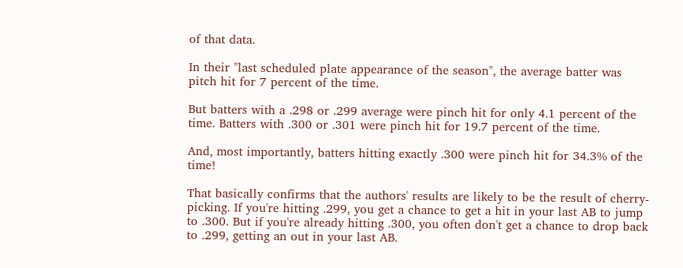of that data.

In their "last scheduled plate appearance of the season", the average batter was pitch hit for 7 percent of the time.

But batters with a .298 or .299 average were pinch hit for only 4.1 percent of the time. Batters with .300 or .301 were pinch hit for 19.7 percent of the time.

And, most importantly, batters hitting exactly .300 were pinch hit for 34.3% of the time!

That basically confirms that the authors' results are likely to be the result of cherry-picking. If you're hitting .299, you get a chance to get a hit in your last AB to jump to .300. But if you're already hitting .300, you often don't get a chance to drop back to .299, getting an out in your last AB.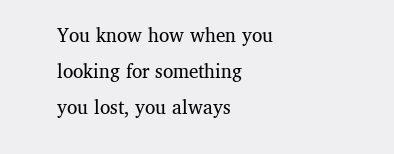You know how when you looking for something you lost, you always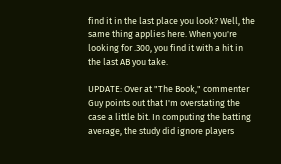find it in the last place you look? Well, the same thing applies here. When you're looking for .300, you find it with a hit in the last AB you take.

UPDATE: Over at "The Book," commenter Guy points out that I'm overstating the case a little bit. In computing the batting average, the study did ignore players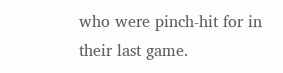who were pinch-hit for in their last game.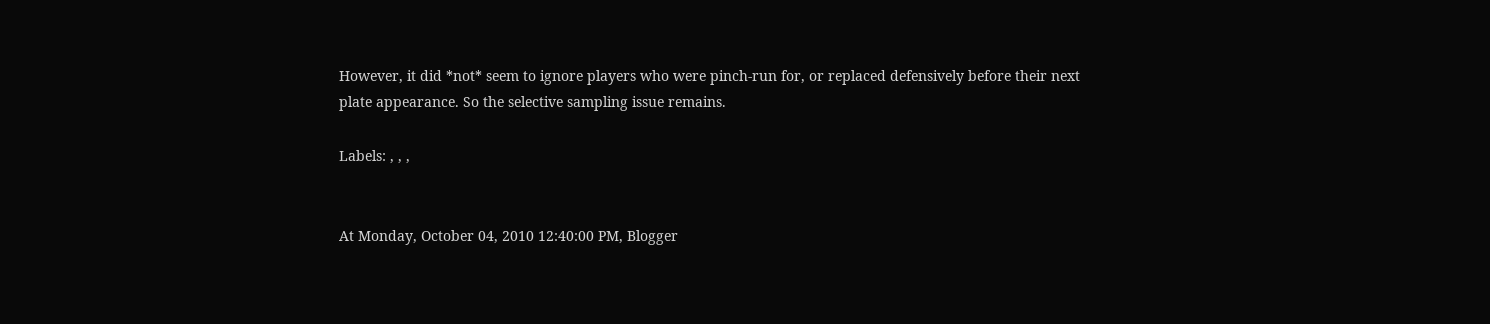However, it did *not* seem to ignore players who were pinch-run for, or replaced defensively before their next plate appearance. So the selective sampling issue remains.

Labels: , , ,


At Monday, October 04, 2010 12:40:00 PM, Blogger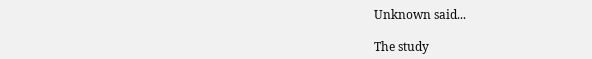Unknown said...

The study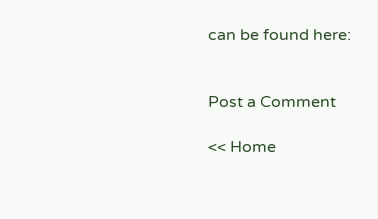can be found here:


Post a Comment

<< Home